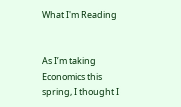What I'm Reading


As I’m taking Economics this spring, I thought I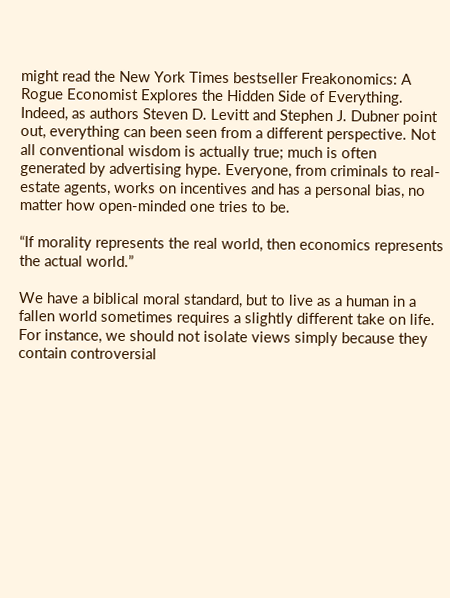might read the New York Times bestseller Freakonomics: A Rogue Economist Explores the Hidden Side of Everything. Indeed, as authors Steven D. Levitt and Stephen J. Dubner point out, everything can been seen from a different perspective. Not all conventional wisdom is actually true; much is often generated by advertising hype. Everyone, from criminals to real-estate agents, works on incentives and has a personal bias, no matter how open-minded one tries to be.

“If morality represents the real world, then economics represents the actual world.”

We have a biblical moral standard, but to live as a human in a fallen world sometimes requires a slightly different take on life. For instance, we should not isolate views simply because they contain controversial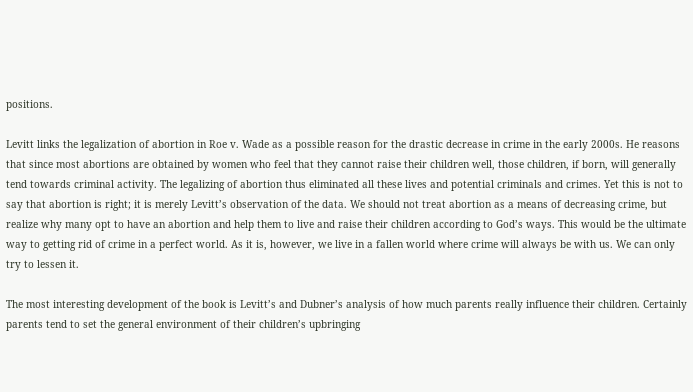positions.

Levitt links the legalization of abortion in Roe v. Wade as a possible reason for the drastic decrease in crime in the early 2000s. He reasons that since most abortions are obtained by women who feel that they cannot raise their children well, those children, if born, will generally tend towards criminal activity. The legalizing of abortion thus eliminated all these lives and potential criminals and crimes. Yet this is not to say that abortion is right; it is merely Levitt’s observation of the data. We should not treat abortion as a means of decreasing crime, but realize why many opt to have an abortion and help them to live and raise their children according to God’s ways. This would be the ultimate way to getting rid of crime in a perfect world. As it is, however, we live in a fallen world where crime will always be with us. We can only try to lessen it.

The most interesting development of the book is Levitt’s and Dubner’s analysis of how much parents really influence their children. Certainly parents tend to set the general environment of their children’s upbringing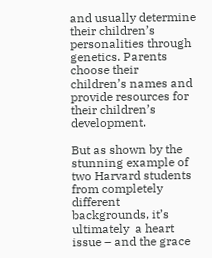and usually determine their children’s personalities through genetics. Parents choose their children’s names and provide resources for their children’s development.

But as shown by the stunning example of two Harvard students from completely different backgrounds, it’s ultimately  a heart issue – and the grace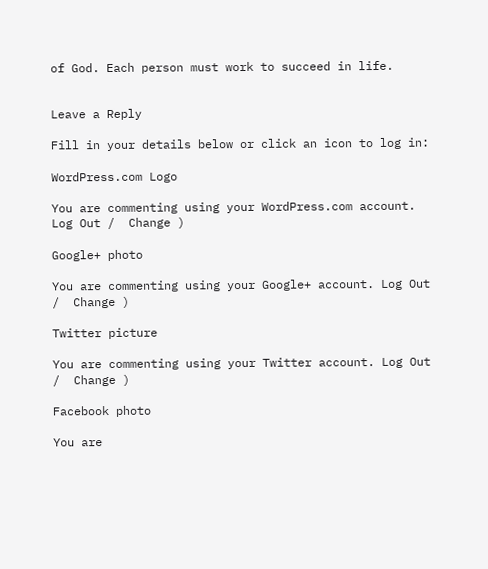of God. Each person must work to succeed in life.


Leave a Reply

Fill in your details below or click an icon to log in:

WordPress.com Logo

You are commenting using your WordPress.com account. Log Out /  Change )

Google+ photo

You are commenting using your Google+ account. Log Out /  Change )

Twitter picture

You are commenting using your Twitter account. Log Out /  Change )

Facebook photo

You are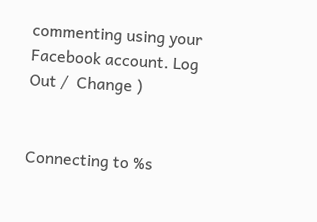commenting using your Facebook account. Log Out /  Change )


Connecting to %s